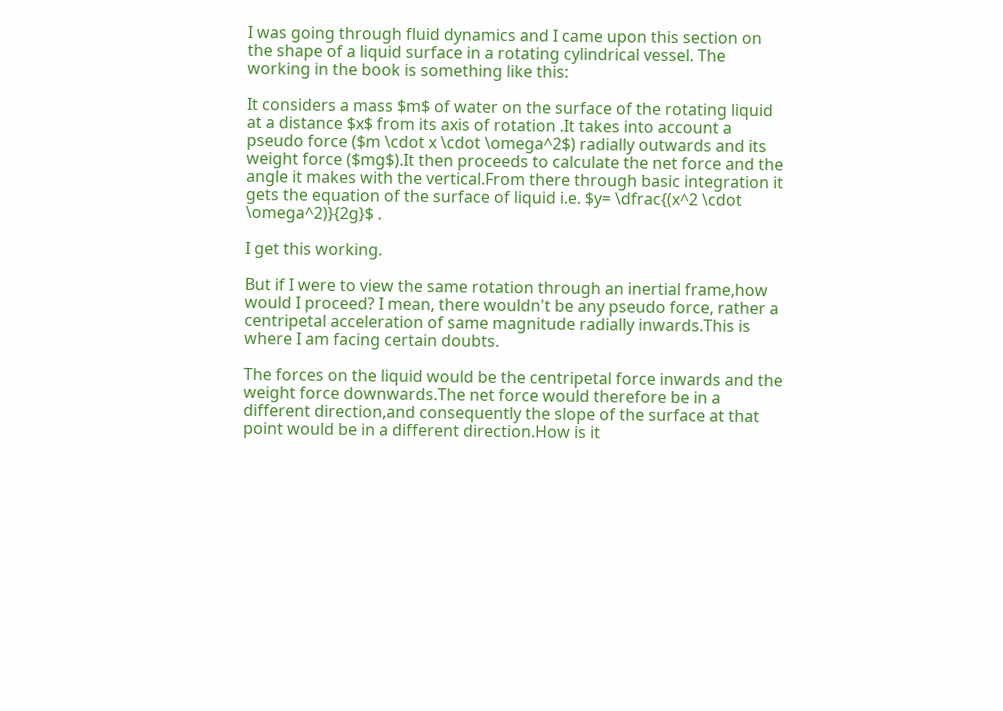I was going through fluid dynamics and I came upon this section on the shape of a liquid surface in a rotating cylindrical vessel. The working in the book is something like this:

It considers a mass $m$ of water on the surface of the rotating liquid at a distance $x$ from its axis of rotation .It takes into account a pseudo force ($m \cdot x \cdot \omega^2$) radially outwards and its weight force ($mg$).It then proceeds to calculate the net force and the angle it makes with the vertical.From there through basic integration it gets the equation of the surface of liquid i.e. $y= \dfrac{(x^2 \cdot \omega^2)}{2g}$ .

I get this working.

But if I were to view the same rotation through an inertial frame,how would I proceed? I mean, there wouldn't be any pseudo force, rather a centripetal acceleration of same magnitude radially inwards.This is where I am facing certain doubts.

The forces on the liquid would be the centripetal force inwards and the weight force downwards.The net force would therefore be in a different direction,and consequently the slope of the surface at that point would be in a different direction.How is it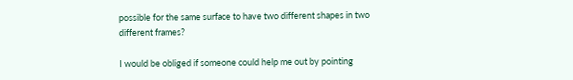possible for the same surface to have two different shapes in two different frames?

I would be obliged if someone could help me out by pointing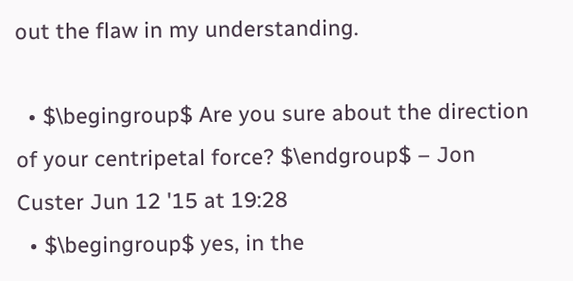out the flaw in my understanding.

  • $\begingroup$ Are you sure about the direction of your centripetal force? $\endgroup$ – Jon Custer Jun 12 '15 at 19:28
  • $\begingroup$ yes, in the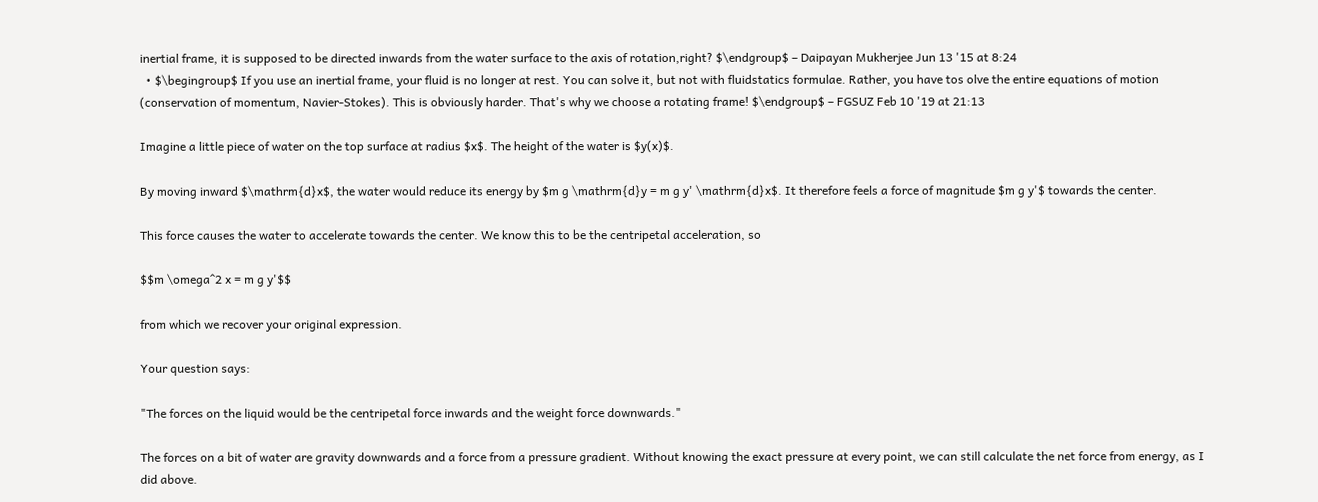inertial frame, it is supposed to be directed inwards from the water surface to the axis of rotation,right? $\endgroup$ – Daipayan Mukherjee Jun 13 '15 at 8:24
  • $\begingroup$ If you use an inertial frame, your fluid is no longer at rest. You can solve it, but not with fluidstatics formulae. Rather, you have tos olve the entire equations of motion (conservation of momentum, Navier-Stokes). This is obviously harder. That's why we choose a rotating frame! $\endgroup$ – FGSUZ Feb 10 '19 at 21:13

Imagine a little piece of water on the top surface at radius $x$. The height of the water is $y(x)$.

By moving inward $\mathrm{d}x$, the water would reduce its energy by $m g \mathrm{d}y = m g y' \mathrm{d}x$. It therefore feels a force of magnitude $m g y'$ towards the center.

This force causes the water to accelerate towards the center. We know this to be the centripetal acceleration, so

$$m \omega^2 x = m g y'$$

from which we recover your original expression.

Your question says:

"The forces on the liquid would be the centripetal force inwards and the weight force downwards."

The forces on a bit of water are gravity downwards and a force from a pressure gradient. Without knowing the exact pressure at every point, we can still calculate the net force from energy, as I did above.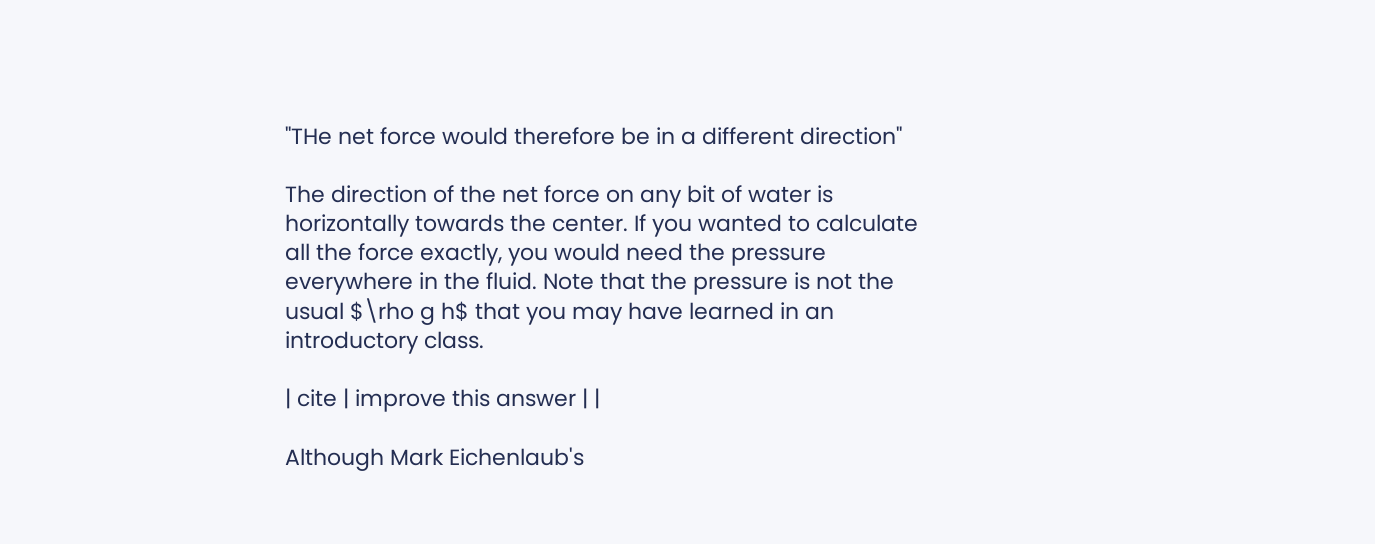"THe net force would therefore be in a different direction"

The direction of the net force on any bit of water is horizontally towards the center. If you wanted to calculate all the force exactly, you would need the pressure everywhere in the fluid. Note that the pressure is not the usual $\rho g h$ that you may have learned in an introductory class.

| cite | improve this answer | |

Although Mark Eichenlaub's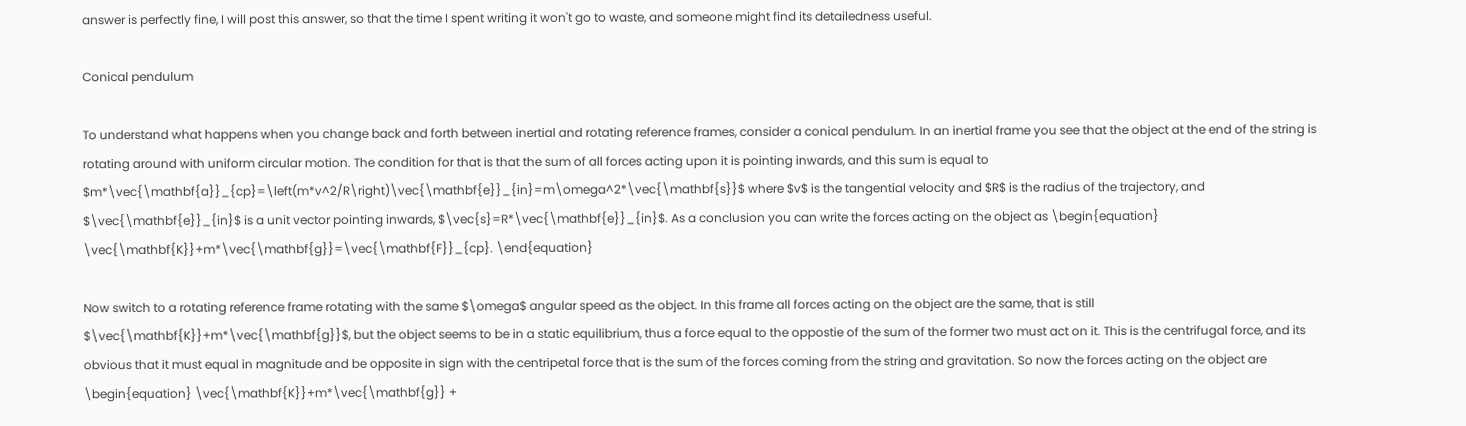answer is perfectly fine, I will post this answer, so that the time I spent writing it won't go to waste, and someone might find its detailedness useful.

Conical pendulum

To understand what happens when you change back and forth between inertial and rotating reference frames, consider a conical pendulum. In an inertial frame you see that the object at the end of the string is rotating around with uniform circular motion. The condition for that is that the sum of all forces acting upon it is pointing inwards, and this sum is equal to $m*\vec{\mathbf{a}}_{cp}=\left(m*v^2/R\right)\vec{\mathbf{e}}_{in}=m\omega^2*\vec{\mathbf{s}}$ where $v$ is the tangential velocity and $R$ is the radius of the trajectory, and $\vec{\mathbf{e}}_{in}$ is a unit vector pointing inwards, $\vec{s}=R*\vec{\mathbf{e}}_{in}$. As a conclusion you can write the forces acting on the object as \begin{equation} \vec{\mathbf{K}}+m*\vec{\mathbf{g}}=\vec{\mathbf{F}}_{cp}. \end{equation}

Now switch to a rotating reference frame rotating with the same $\omega$ angular speed as the object. In this frame all forces acting on the object are the same, that is still $\vec{\mathbf{K}}+m*\vec{\mathbf{g}}$, but the object seems to be in a static equilibrium, thus a force equal to the oppostie of the sum of the former two must act on it. This is the centrifugal force, and its obvious that it must equal in magnitude and be opposite in sign with the centripetal force that is the sum of the forces coming from the string and gravitation. So now the forces acting on the object are \begin{equation} \vec{\mathbf{K}}+m*\vec{\mathbf{g}} +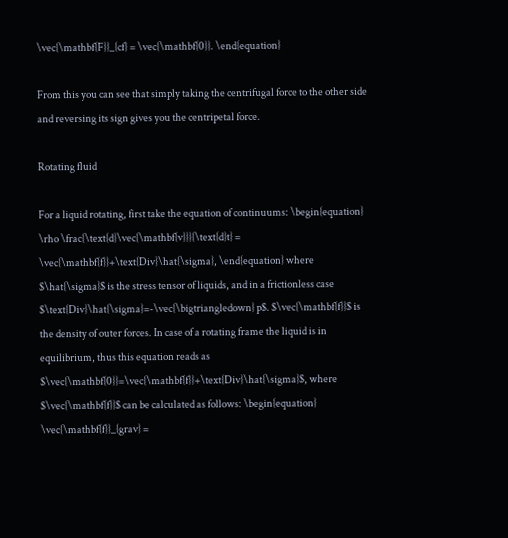\vec{\mathbf{F}}_{cf} = \vec{\mathbf{0}}. \end{equation}

From this you can see that simply taking the centrifugal force to the other side and reversing its sign gives you the centripetal force.

Rotating fluid

For a liquid rotating, first take the equation of continuums: \begin{equation} \rho \frac{\text{d}\vec{\mathbf{v}}}{\text{d}t} = \vec{\mathbf{f}}+\text{Div}\hat{\sigma}, \end{equation} where $\hat{\sigma}$ is the stress tensor of liquids, and in a frictionless case $\text{Div}\hat{\sigma}=-\vec{\bigtriangledown} p$. $\vec{\mathbf{f}}$ is the density of outer forces. In case of a rotating frame the liquid is in equilibrium, thus this equation reads as $\vec{\mathbf{0}}=\vec{\mathbf{f}}+\text{Div}\hat{\sigma}$, where $\vec{\mathbf{f}}$ can be calculated as follows: \begin{equation} \vec{\mathbf{f}}_{grav} =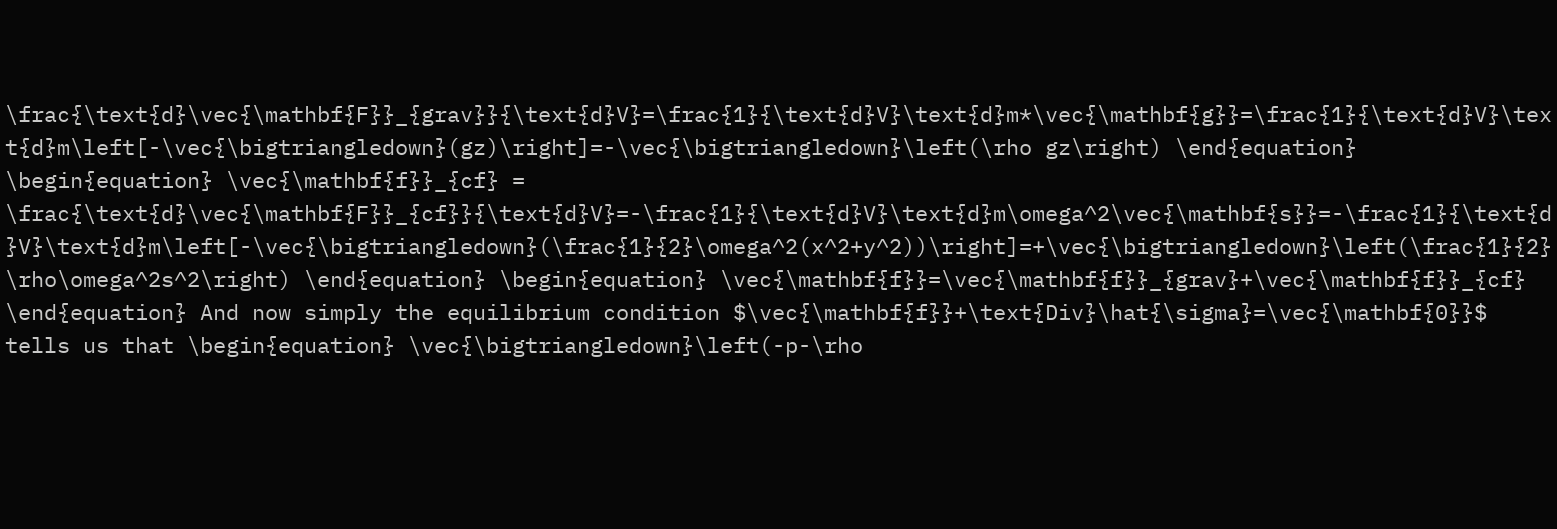\frac{\text{d}\vec{\mathbf{F}}_{grav}}{\text{d}V}=\frac{1}{\text{d}V}\text{d}m*\vec{\mathbf{g}}=\frac{1}{\text{d}V}\text{d}m\left[-\vec{\bigtriangledown}(gz)\right]=-\vec{\bigtriangledown}\left(\rho gz\right) \end{equation} \begin{equation} \vec{\mathbf{f}}_{cf} = \frac{\text{d}\vec{\mathbf{F}}_{cf}}{\text{d}V}=-\frac{1}{\text{d}V}\text{d}m\omega^2\vec{\mathbf{s}}=-\frac{1}{\text{d}V}\text{d}m\left[-\vec{\bigtriangledown}(\frac{1}{2}\omega^2(x^2+y^2))\right]=+\vec{\bigtriangledown}\left(\frac{1}{2}\rho\omega^2s^2\right) \end{equation} \begin{equation} \vec{\mathbf{f}}=\vec{\mathbf{f}}_{grav}+\vec{\mathbf{f}}_{cf} \end{equation} And now simply the equilibrium condition $\vec{\mathbf{f}}+\text{Div}\hat{\sigma}=\vec{\mathbf{0}}$ tells us that \begin{equation} \vec{\bigtriangledown}\left(-p-\rho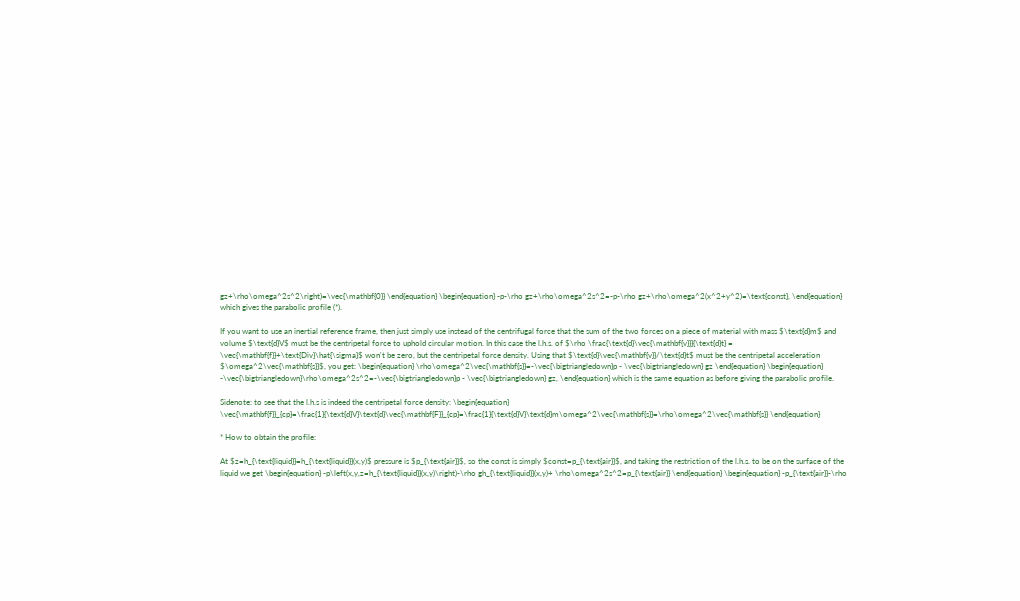gz+\rho\omega^2s^2\right)=\vec{\mathbf{0}} \end{equation} \begin{equation} -p-\rho gz+\rho\omega^2s^2=-p-\rho gz+\rho\omega^2(x^2+y^2)=\text{const}, \end{equation} which gives the parabolic profile (*).

If you want to use an inertial reference frame, then just simply use instead of the centrifugal force that the sum of the two forces on a piece of material with mass $\text{d}m$ and volume $\text{d}V$ must be the centripetal force to uphold circular motion. In this case the l.h.s. of $\rho \frac{\text{d}\vec{\mathbf{v}}}{\text{d}t} = \vec{\mathbf{f}}+\text{Div}\hat{\sigma}$ won't be zero, but the centripetal force density. Using that $\text{d}\vec{\mathbf{v}}/\text{d}t$ must be the centripetal acceleration $\omega^2\vec{\mathbf{s}}$, you get: \begin{equation} \rho\omega^2\vec{\mathbf{s}}=-\vec{\bigtriangledown}p - \vec{\bigtriangledown} gz \end{equation} \begin{equation} -\vec{\bigtriangledown}\rho\omega^2s^2=-\vec{\bigtriangledown}p - \vec{\bigtriangledown} gz, \end{equation} which is the same equation as before giving the parabolic profile.

Sidenote: to see that the l.h.s is indeed the centripetal force density: \begin{equation} \vec{\mathbf{f}}_{cp}=\frac{1}{\text{d}V}\text{d}\vec{\mathbf{F}}_{cp}=\frac{1}{\text{d}V}\text{d}m\omega^2\vec{\mathbf{s}}=\rho\omega^2\vec{\mathbf{s}} \end{equation}

* How to obtain the profile:

At $z=h_{\text{liquid}}=h_{\text{liquid}}(x,y)$ pressure is $p_{\text{air}}$, so the const is simply $const=p_{\text{air}}$, and taking the restriction of the l.h.s. to be on the surface of the liquid we get \begin{equation} -p\left(x,y,z=h_{\text{liquid}}(x,y)\right)-\rho gh_{\text{liquid}}(x,y)+ \rho\omega^2s^2=p_{\text{air}} \end{equation} \begin{equation} -p_{\text{air}}-\rho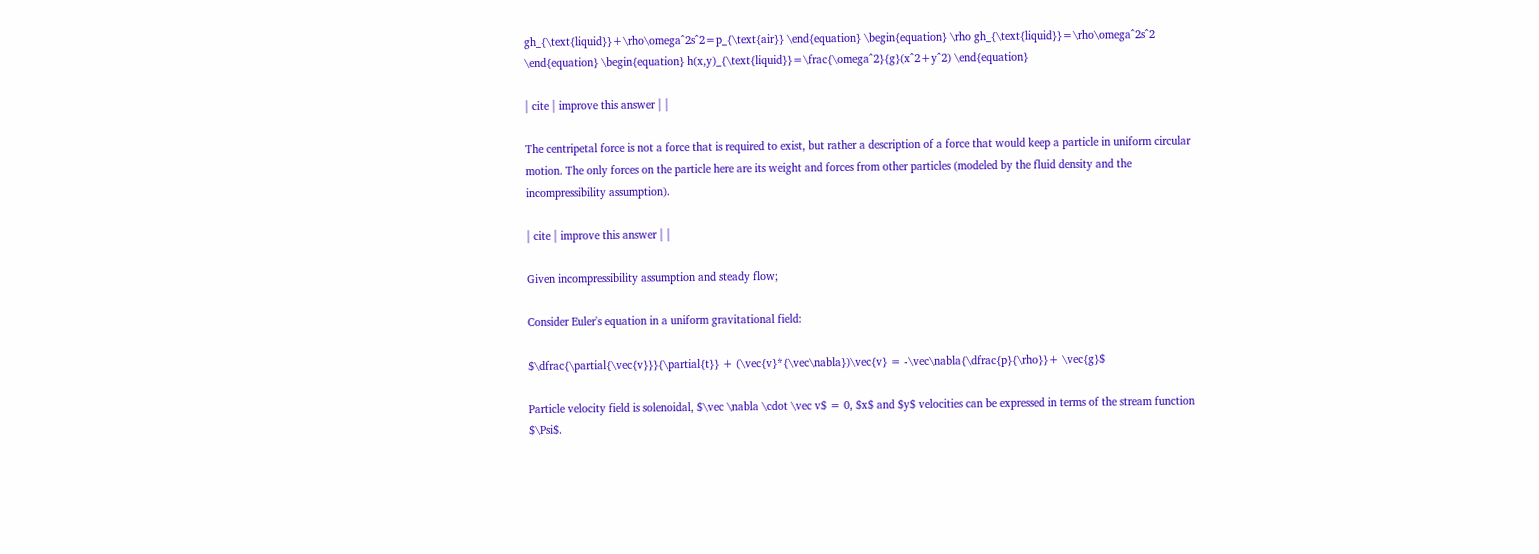gh_{\text{liquid}}+\rho\omega^2s^2=p_{\text{air}} \end{equation} \begin{equation} \rho gh_{\text{liquid}}=\rho\omega^2s^2 \end{equation} \begin{equation} h(x,y)_{\text{liquid}}=\frac{\omega^2}{g}(x^2+y^2) \end{equation}

| cite | improve this answer | |

The centripetal force is not a force that is required to exist, but rather a description of a force that would keep a particle in uniform circular motion. The only forces on the particle here are its weight and forces from other particles (modeled by the fluid density and the incompressibility assumption).

| cite | improve this answer | |

Given incompressibility assumption and steady flow;

Consider Euler's equation in a uniform gravitational field:

$\dfrac{\partial{\vec{v}}}{\partial{t}} + (\vec{v}*{\vec\nabla})\vec{v} = -\vec\nabla{\dfrac{p}{\rho}}+ \vec{g}$

Particle velocity field is solenoidal, $\vec \nabla \cdot \vec v$ = 0, $x$ and $y$ velocities can be expressed in terms of the stream function $\Psi$.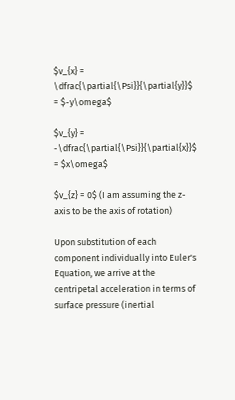$v_{x} = \dfrac{\partial{\Psi}}{\partial{y}}$ = $-y\omega$

$v_{y} = -\dfrac{\partial{\Psi}}{\partial{x}}$ = $x\omega$

$v_{z} = 0$ (I am assuming the z-axis to be the axis of rotation)

Upon substitution of each component individually into Euler's Equation, we arrive at the centripetal acceleration in terms of surface pressure (inertial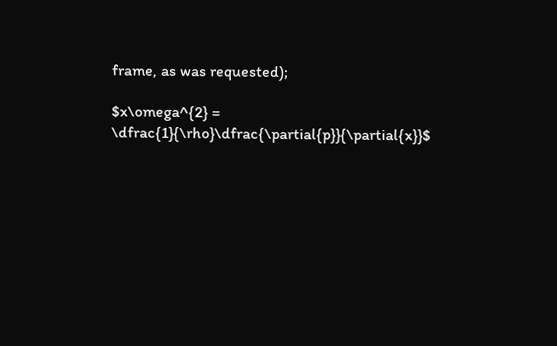frame, as was requested);

$x\omega^{2} = \dfrac{1}{\rho}\dfrac{\partial{p}}{\partial{x}}$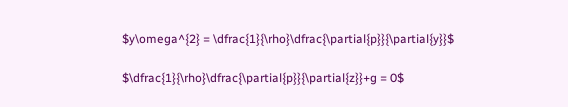$y\omega^{2} = \dfrac{1}{\rho}\dfrac{\partial{p}}{\partial{y}}$

$\dfrac{1}{\rho}\dfrac{\partial{p}}{\partial{z}}+g = 0$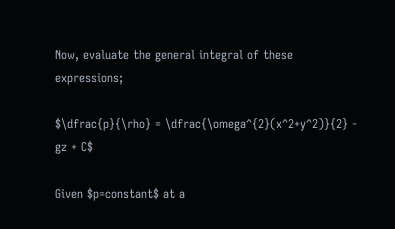Now, evaluate the general integral of these expressions;

$\dfrac{p}{\rho} = \dfrac{\omega^{2}(x^2+y^2)}{2} - gz + C$

Given $p=constant$ at a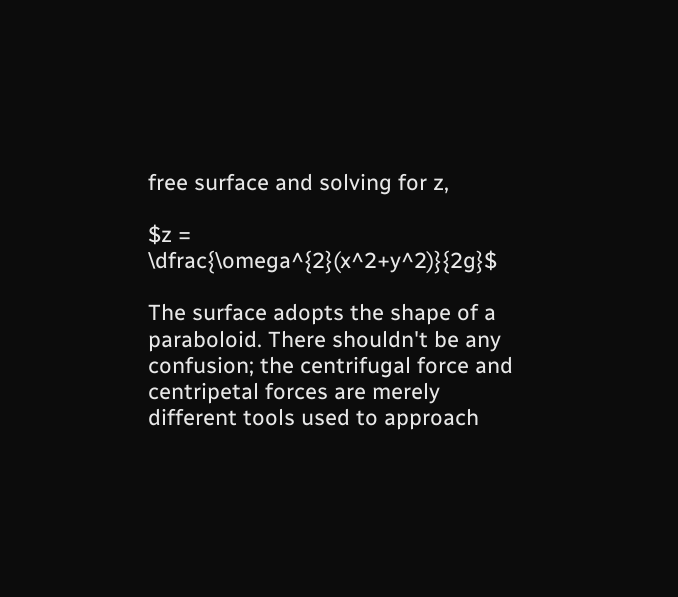free surface and solving for z,

$z = \dfrac{\omega^{2}(x^2+y^2)}{2g}$

The surface adopts the shape of a paraboloid. There shouldn't be any confusion; the centrifugal force and centripetal forces are merely different tools used to approach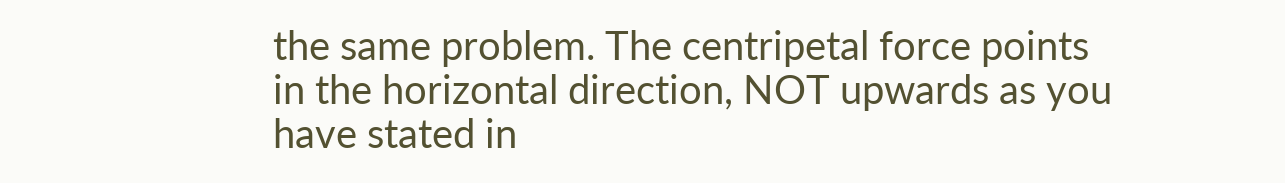the same problem. The centripetal force points in the horizontal direction, NOT upwards as you have stated in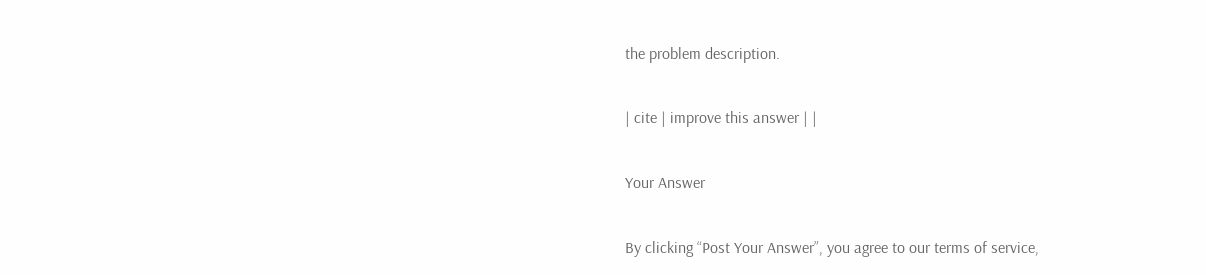the problem description.

| cite | improve this answer | |

Your Answer

By clicking “Post Your Answer”, you agree to our terms of service,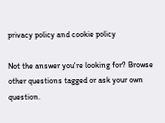privacy policy and cookie policy

Not the answer you're looking for? Browse other questions tagged or ask your own question.